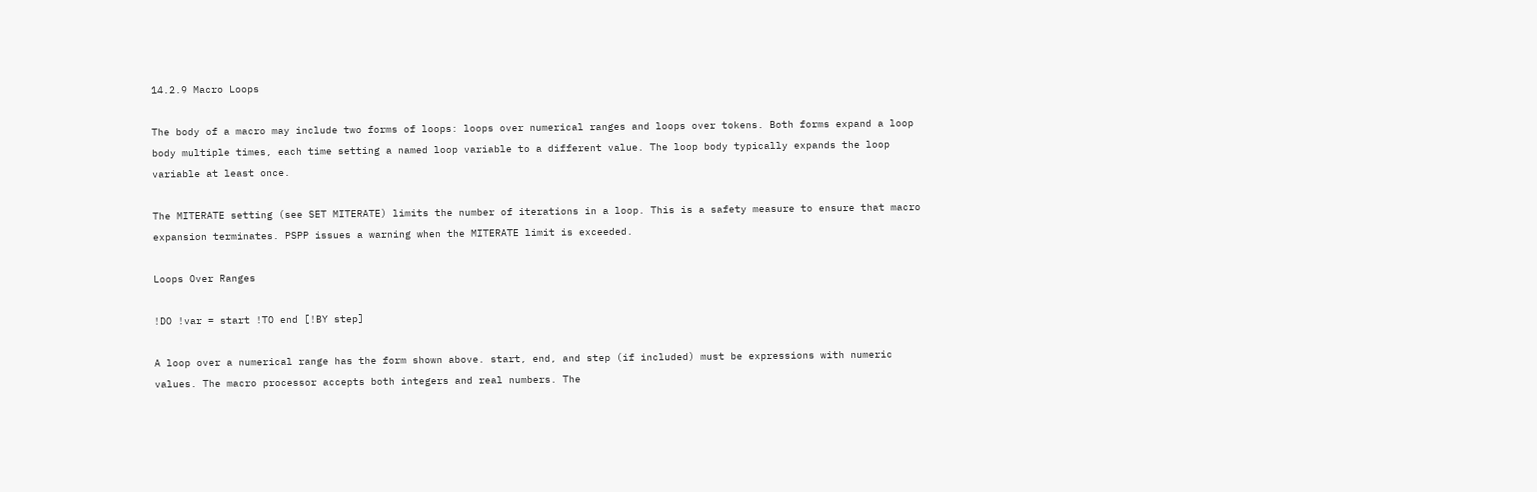14.2.9 Macro Loops

The body of a macro may include two forms of loops: loops over numerical ranges and loops over tokens. Both forms expand a loop body multiple times, each time setting a named loop variable to a different value. The loop body typically expands the loop variable at least once.

The MITERATE setting (see SET MITERATE) limits the number of iterations in a loop. This is a safety measure to ensure that macro expansion terminates. PSPP issues a warning when the MITERATE limit is exceeded.

Loops Over Ranges

!DO !var = start !TO end [!BY step]

A loop over a numerical range has the form shown above. start, end, and step (if included) must be expressions with numeric values. The macro processor accepts both integers and real numbers. The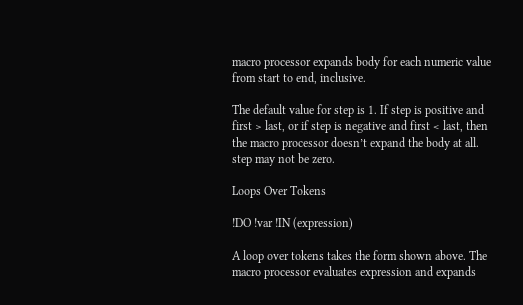macro processor expands body for each numeric value from start to end, inclusive.

The default value for step is 1. If step is positive and first > last, or if step is negative and first < last, then the macro processor doesn’t expand the body at all. step may not be zero.

Loops Over Tokens

!DO !var !IN (expression)

A loop over tokens takes the form shown above. The macro processor evaluates expression and expands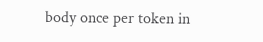body once per token in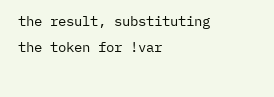the result, substituting the token for !var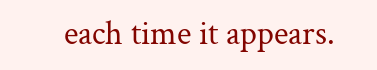each time it appears.